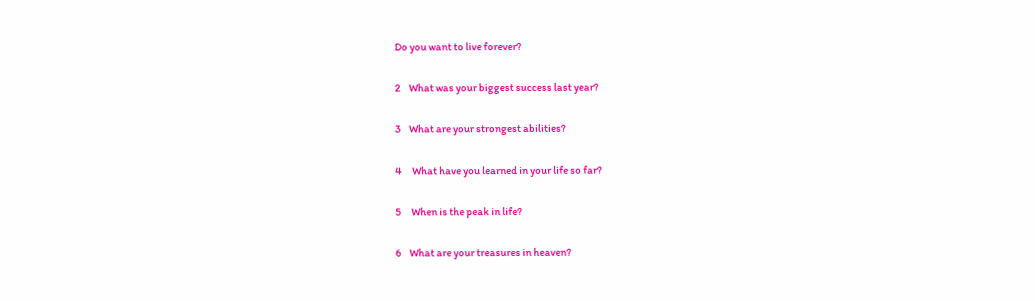Do you want to live forever?

2    What was your biggest success last year?

3    What are your strongest abilities?

4     What have you learned in your life so far?

5     When is the peak in life?

6    What are your treasures in heaven?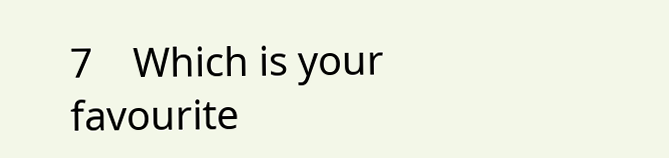7    Which is your favourite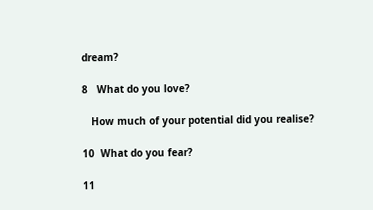dream?

8   What do you love?

   How much of your potential did you realise?

10  What do you fear?

11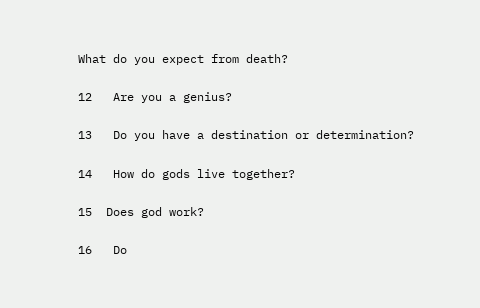What do you expect from death?

12   Are you a genius?

13   Do you have a destination or determination?

14   How do gods live together?

15  Does god work?

16   Do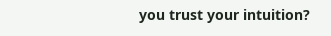you trust your intuition?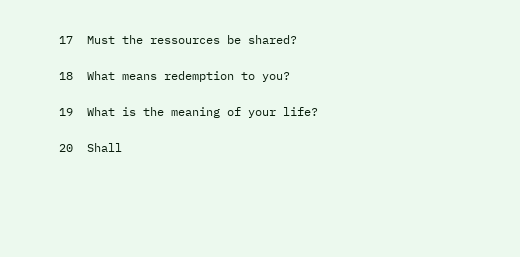17  Must the ressources be shared?

18  What means redemption to you?

19  What is the meaning of your life?

20  Shall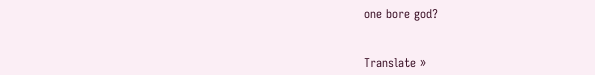one bore god?


Translate »